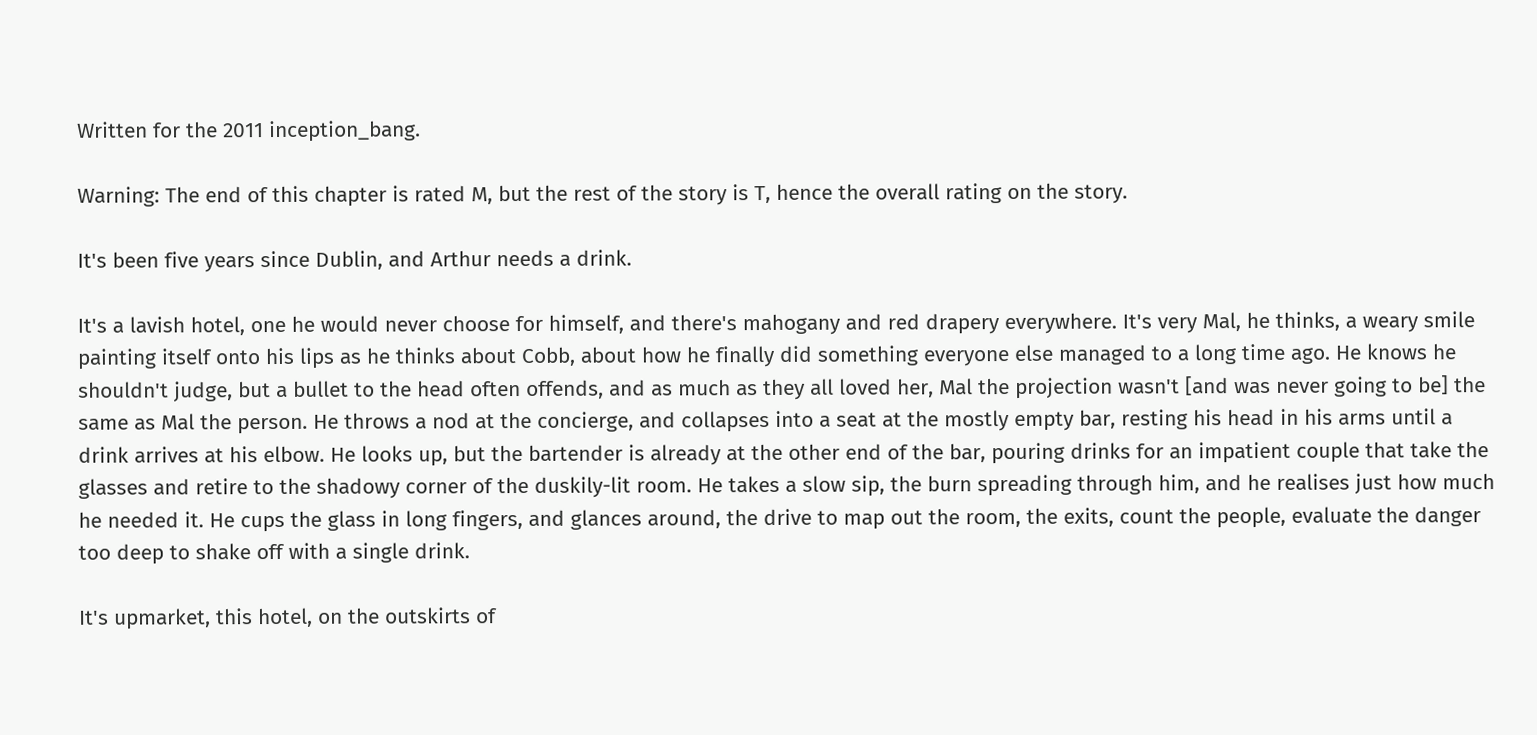Written for the 2011 inception_bang.

Warning: The end of this chapter is rated M, but the rest of the story is T, hence the overall rating on the story.

It's been five years since Dublin, and Arthur needs a drink.

It's a lavish hotel, one he would never choose for himself, and there's mahogany and red drapery everywhere. It's very Mal, he thinks, a weary smile painting itself onto his lips as he thinks about Cobb, about how he finally did something everyone else managed to a long time ago. He knows he shouldn't judge, but a bullet to the head often offends, and as much as they all loved her, Mal the projection wasn't [and was never going to be] the same as Mal the person. He throws a nod at the concierge, and collapses into a seat at the mostly empty bar, resting his head in his arms until a drink arrives at his elbow. He looks up, but the bartender is already at the other end of the bar, pouring drinks for an impatient couple that take the glasses and retire to the shadowy corner of the duskily-lit room. He takes a slow sip, the burn spreading through him, and he realises just how much he needed it. He cups the glass in long fingers, and glances around, the drive to map out the room, the exits, count the people, evaluate the danger too deep to shake off with a single drink.

It's upmarket, this hotel, on the outskirts of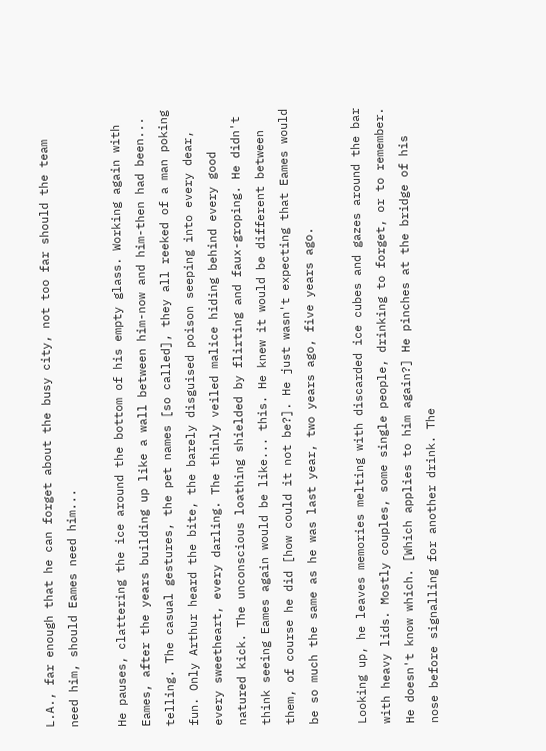L.A., far enough that he can forget about the busy city, not too far should the team need him, should Eames need him...

He pauses, clattering the ice around the bottom of his empty glass. Working again with Eames, after the years building up like a wall between him-now and him-then had been... telling. The casual gestures, the pet names [so called], they all reeked of a man poking fun. Only Arthur heard the bite, the barely disguised poison seeping into every dear, every sweetheart, every darling. The thinly veiled malice hiding behind every good natured kick. The unconscious loathing shielded by flirting and faux-groping. He didn't think seeing Eames again would be like... this. He knew it would be different between them, of course he did [how could it not be?]. He just wasn't expecting that Eames would be so much the same as he was last year, two years ago, five years ago.

Looking up, he leaves memories melting with discarded ice cubes and gazes around the bar with heavy lids. Mostly couples, some single people, drinking to forget, or to remember. He doesn't know which. [Which applies to him again?] He pinches at the bridge of his nose before signalling for another drink. The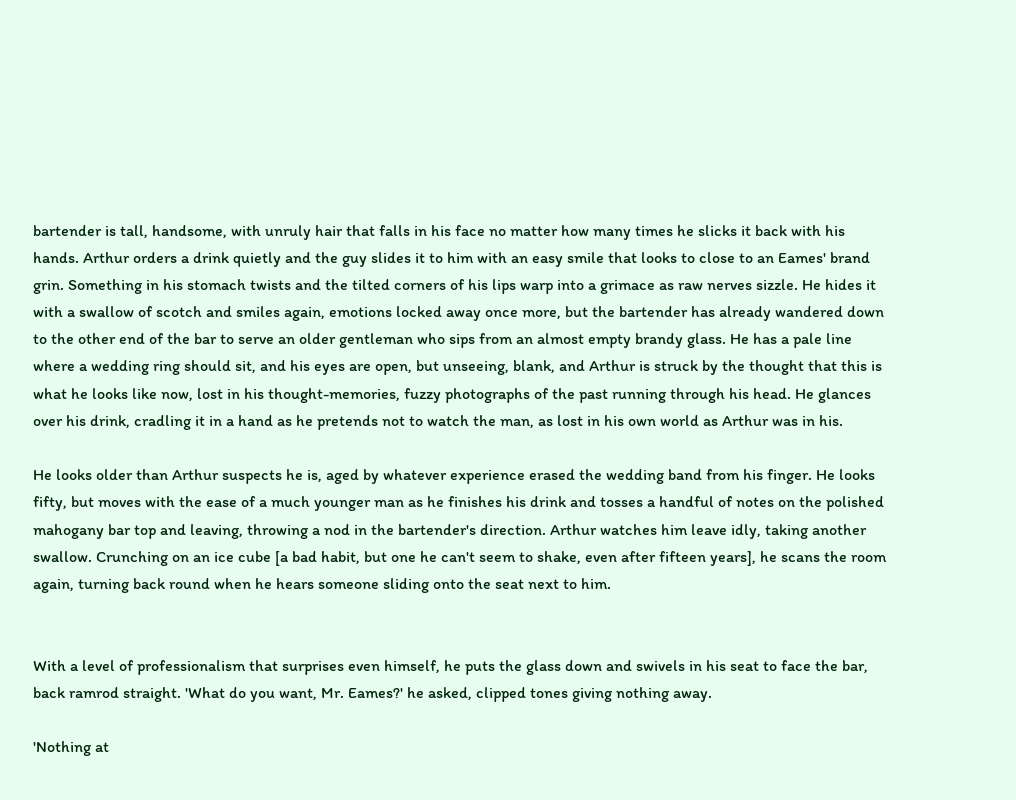bartender is tall, handsome, with unruly hair that falls in his face no matter how many times he slicks it back with his hands. Arthur orders a drink quietly and the guy slides it to him with an easy smile that looks to close to an Eames' brand grin. Something in his stomach twists and the tilted corners of his lips warp into a grimace as raw nerves sizzle. He hides it with a swallow of scotch and smiles again, emotions locked away once more, but the bartender has already wandered down to the other end of the bar to serve an older gentleman who sips from an almost empty brandy glass. He has a pale line where a wedding ring should sit, and his eyes are open, but unseeing, blank, and Arthur is struck by the thought that this is what he looks like now, lost in his thought-memories, fuzzy photographs of the past running through his head. He glances over his drink, cradling it in a hand as he pretends not to watch the man, as lost in his own world as Arthur was in his.

He looks older than Arthur suspects he is, aged by whatever experience erased the wedding band from his finger. He looks fifty, but moves with the ease of a much younger man as he finishes his drink and tosses a handful of notes on the polished mahogany bar top and leaving, throwing a nod in the bartender's direction. Arthur watches him leave idly, taking another swallow. Crunching on an ice cube [a bad habit, but one he can't seem to shake, even after fifteen years], he scans the room again, turning back round when he hears someone sliding onto the seat next to him.


With a level of professionalism that surprises even himself, he puts the glass down and swivels in his seat to face the bar, back ramrod straight. 'What do you want, Mr. Eames?' he asked, clipped tones giving nothing away.

'Nothing at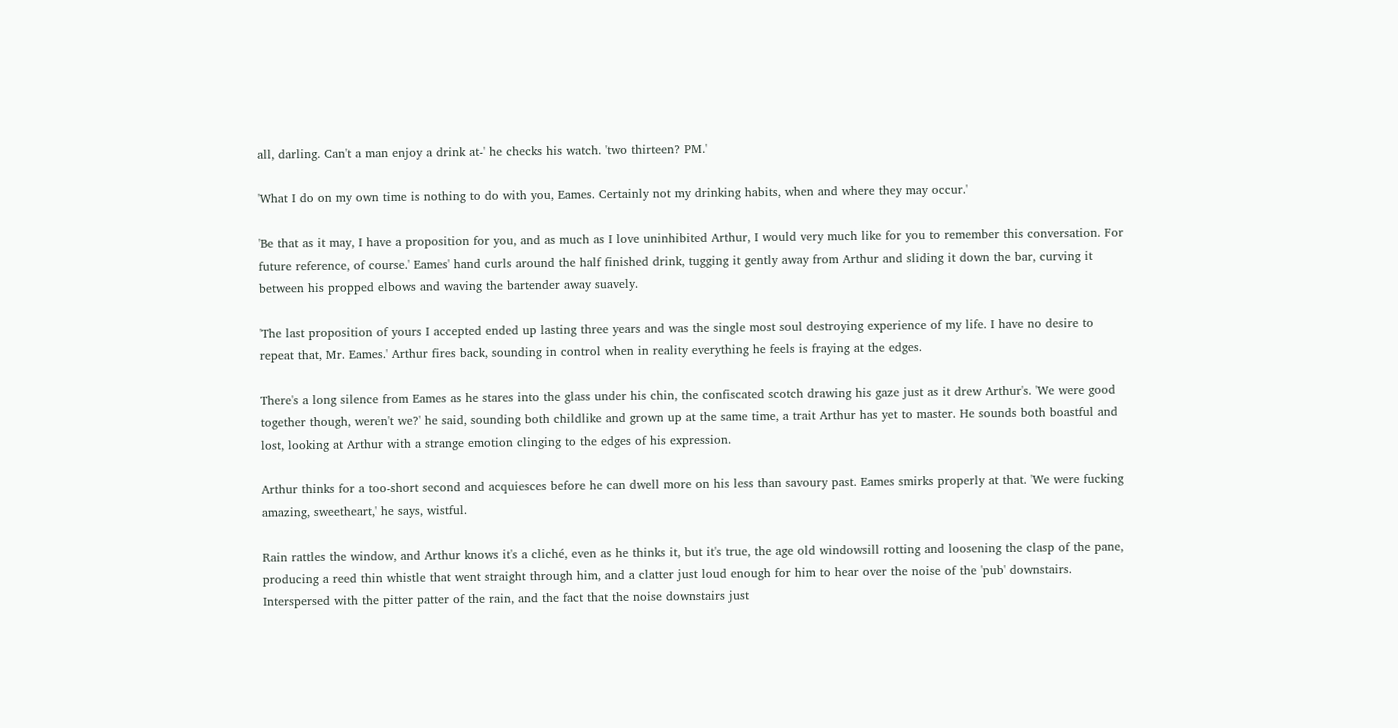all, darling. Can't a man enjoy a drink at-' he checks his watch. 'two thirteen? PM.'

'What I do on my own time is nothing to do with you, Eames. Certainly not my drinking habits, when and where they may occur.'

'Be that as it may, I have a proposition for you, and as much as I love uninhibited Arthur, I would very much like for you to remember this conversation. For future reference, of course.' Eames' hand curls around the half finished drink, tugging it gently away from Arthur and sliding it down the bar, curving it between his propped elbows and waving the bartender away suavely.

'The last proposition of yours I accepted ended up lasting three years and was the single most soul destroying experience of my life. I have no desire to repeat that, Mr. Eames.' Arthur fires back, sounding in control when in reality everything he feels is fraying at the edges.

There's a long silence from Eames as he stares into the glass under his chin, the confiscated scotch drawing his gaze just as it drew Arthur's. 'We were good together though, weren't we?' he said, sounding both childlike and grown up at the same time, a trait Arthur has yet to master. He sounds both boastful and lost, looking at Arthur with a strange emotion clinging to the edges of his expression.

Arthur thinks for a too-short second and acquiesces before he can dwell more on his less than savoury past. Eames smirks properly at that. 'We were fucking amazing, sweetheart,' he says, wistful.

Rain rattles the window, and Arthur knows it's a cliché, even as he thinks it, but it's true, the age old windowsill rotting and loosening the clasp of the pane, producing a reed thin whistle that went straight through him, and a clatter just loud enough for him to hear over the noise of the 'pub' downstairs. Interspersed with the pitter patter of the rain, and the fact that the noise downstairs just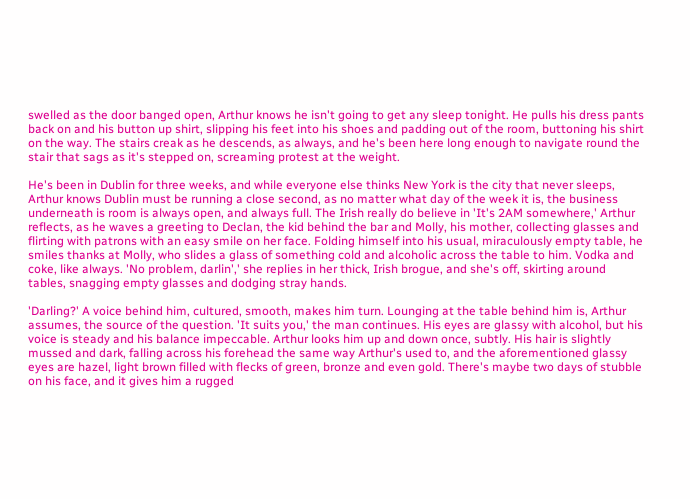swelled as the door banged open, Arthur knows he isn't going to get any sleep tonight. He pulls his dress pants back on and his button up shirt, slipping his feet into his shoes and padding out of the room, buttoning his shirt on the way. The stairs creak as he descends, as always, and he's been here long enough to navigate round the stair that sags as it's stepped on, screaming protest at the weight.

He's been in Dublin for three weeks, and while everyone else thinks New York is the city that never sleeps, Arthur knows Dublin must be running a close second, as no matter what day of the week it is, the business underneath is room is always open, and always full. The Irish really do believe in 'It's 2AM somewhere,' Arthur reflects, as he waves a greeting to Declan, the kid behind the bar and Molly, his mother, collecting glasses and flirting with patrons with an easy smile on her face. Folding himself into his usual, miraculously empty table, he smiles thanks at Molly, who slides a glass of something cold and alcoholic across the table to him. Vodka and coke, like always. 'No problem, darlin',' she replies in her thick, Irish brogue, and she's off, skirting around tables, snagging empty glasses and dodging stray hands.

'Darling?' A voice behind him, cultured, smooth, makes him turn. Lounging at the table behind him is, Arthur assumes, the source of the question. 'It suits you,' the man continues. His eyes are glassy with alcohol, but his voice is steady and his balance impeccable. Arthur looks him up and down once, subtly. His hair is slightly mussed and dark, falling across his forehead the same way Arthur's used to, and the aforementioned glassy eyes are hazel, light brown filled with flecks of green, bronze and even gold. There's maybe two days of stubble on his face, and it gives him a rugged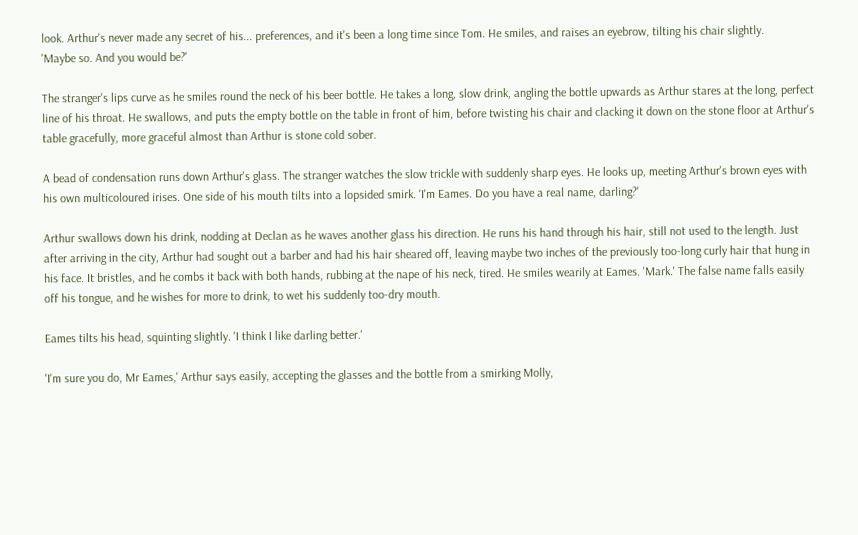look. Arthur's never made any secret of his... preferences, and it's been a long time since Tom. He smiles, and raises an eyebrow, tilting his chair slightly.
'Maybe so. And you would be?'

The stranger's lips curve as he smiles round the neck of his beer bottle. He takes a long, slow drink, angling the bottle upwards as Arthur stares at the long, perfect line of his throat. He swallows, and puts the empty bottle on the table in front of him, before twisting his chair and clacking it down on the stone floor at Arthur's table gracefully, more graceful almost than Arthur is stone cold sober.

A bead of condensation runs down Arthur's glass. The stranger watches the slow trickle with suddenly sharp eyes. He looks up, meeting Arthur's brown eyes with his own multicoloured irises. One side of his mouth tilts into a lopsided smirk. 'I'm Eames. Do you have a real name, darling?'

Arthur swallows down his drink, nodding at Declan as he waves another glass his direction. He runs his hand through his hair, still not used to the length. Just after arriving in the city, Arthur had sought out a barber and had his hair sheared off, leaving maybe two inches of the previously too-long curly hair that hung in his face. It bristles, and he combs it back with both hands, rubbing at the nape of his neck, tired. He smiles wearily at Eames. 'Mark.' The false name falls easily off his tongue, and he wishes for more to drink, to wet his suddenly too-dry mouth.

Eames tilts his head, squinting slightly. 'I think I like darling better.'

'I'm sure you do, Mr Eames,' Arthur says easily, accepting the glasses and the bottle from a smirking Molly,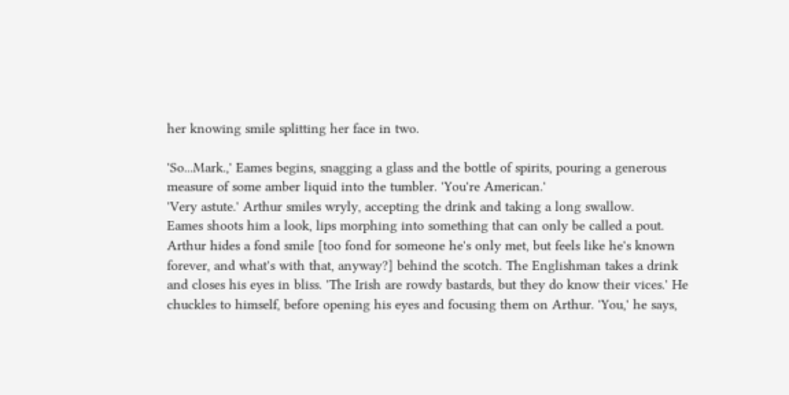her knowing smile splitting her face in two.

'So...Mark.,' Eames begins, snagging a glass and the bottle of spirits, pouring a generous measure of some amber liquid into the tumbler. 'You're American.'
'Very astute.' Arthur smiles wryly, accepting the drink and taking a long swallow.
Eames shoots him a look, lips morphing into something that can only be called a pout. Arthur hides a fond smile [too fond for someone he's only met, but feels like he's known forever, and what's with that, anyway?] behind the scotch. The Englishman takes a drink and closes his eyes in bliss. 'The Irish are rowdy bastards, but they do know their vices.' He chuckles to himself, before opening his eyes and focusing them on Arthur. 'You,' he says,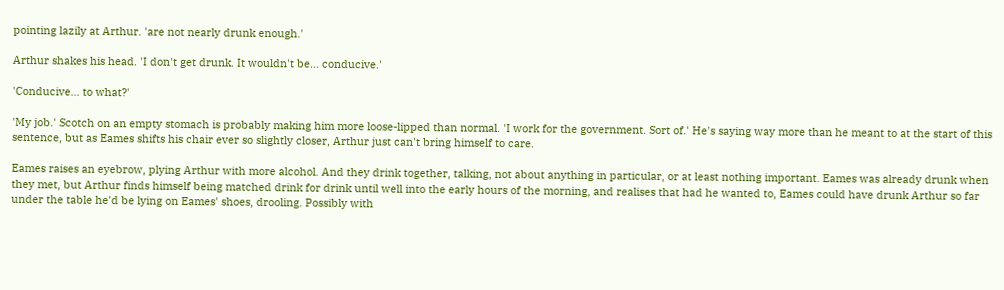pointing lazily at Arthur. 'are not nearly drunk enough.'

Arthur shakes his head. 'I don't get drunk. It wouldn't be... conducive.'

'Conducive... to what?'

'My job.' Scotch on an empty stomach is probably making him more loose-lipped than normal. 'I work for the government. Sort of.' He's saying way more than he meant to at the start of this sentence, but as Eames shifts his chair ever so slightly closer, Arthur just can't bring himself to care.

Eames raises an eyebrow, plying Arthur with more alcohol. And they drink together, talking, not about anything in particular, or at least nothing important. Eames was already drunk when they met, but Arthur finds himself being matched drink for drink until well into the early hours of the morning, and realises that had he wanted to, Eames could have drunk Arthur so far under the table he'd be lying on Eames' shoes, drooling. Possibly with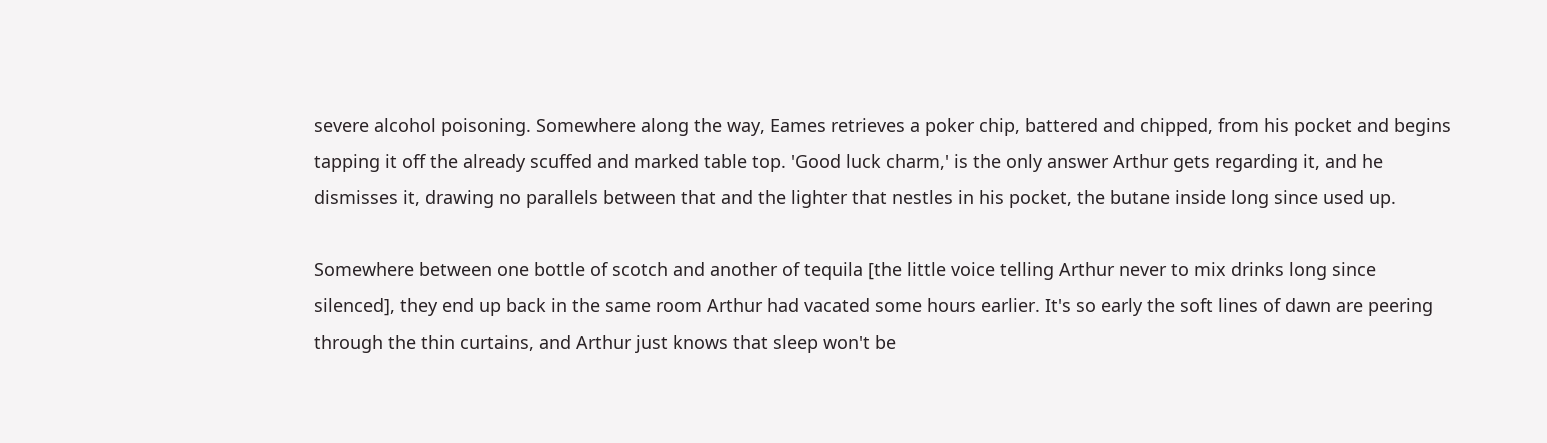severe alcohol poisoning. Somewhere along the way, Eames retrieves a poker chip, battered and chipped, from his pocket and begins tapping it off the already scuffed and marked table top. 'Good luck charm,' is the only answer Arthur gets regarding it, and he dismisses it, drawing no parallels between that and the lighter that nestles in his pocket, the butane inside long since used up.

Somewhere between one bottle of scotch and another of tequila [the little voice telling Arthur never to mix drinks long since silenced], they end up back in the same room Arthur had vacated some hours earlier. It's so early the soft lines of dawn are peering through the thin curtains, and Arthur just knows that sleep won't be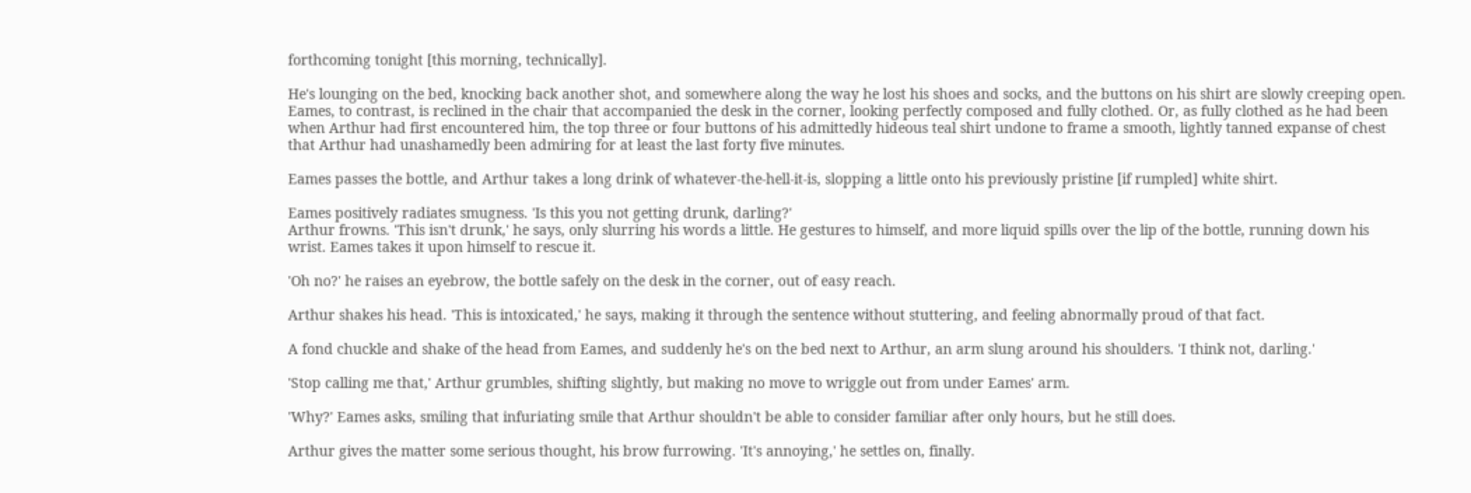forthcoming tonight [this morning, technically].

He's lounging on the bed, knocking back another shot, and somewhere along the way he lost his shoes and socks, and the buttons on his shirt are slowly creeping open. Eames, to contrast, is reclined in the chair that accompanied the desk in the corner, looking perfectly composed and fully clothed. Or, as fully clothed as he had been when Arthur had first encountered him, the top three or four buttons of his admittedly hideous teal shirt undone to frame a smooth, lightly tanned expanse of chest that Arthur had unashamedly been admiring for at least the last forty five minutes.

Eames passes the bottle, and Arthur takes a long drink of whatever-the-hell-it-is, slopping a little onto his previously pristine [if rumpled] white shirt.

Eames positively radiates smugness. 'Is this you not getting drunk, darling?'
Arthur frowns. 'This isn't drunk,' he says, only slurring his words a little. He gestures to himself, and more liquid spills over the lip of the bottle, running down his wrist. Eames takes it upon himself to rescue it.

'Oh no?' he raises an eyebrow, the bottle safely on the desk in the corner, out of easy reach.

Arthur shakes his head. 'This is intoxicated,' he says, making it through the sentence without stuttering, and feeling abnormally proud of that fact.

A fond chuckle and shake of the head from Eames, and suddenly he's on the bed next to Arthur, an arm slung around his shoulders. 'I think not, darling.'

'Stop calling me that,' Arthur grumbles, shifting slightly, but making no move to wriggle out from under Eames' arm.

'Why?' Eames asks, smiling that infuriating smile that Arthur shouldn't be able to consider familiar after only hours, but he still does.

Arthur gives the matter some serious thought, his brow furrowing. 'It's annoying,' he settles on, finally.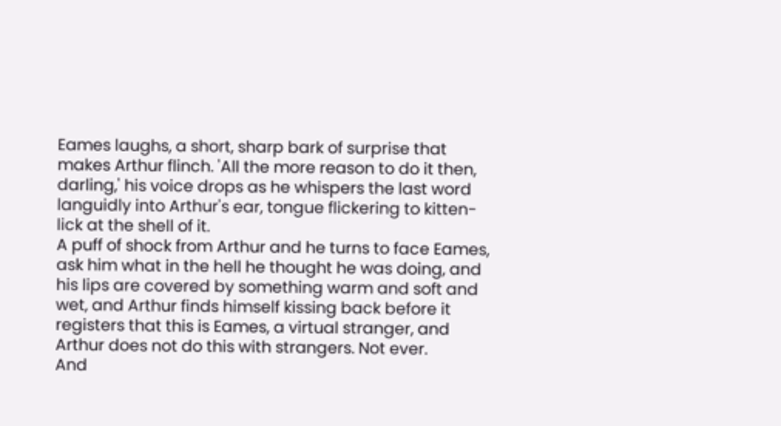Eames laughs, a short, sharp bark of surprise that makes Arthur flinch. 'All the more reason to do it then, darling,' his voice drops as he whispers the last word languidly into Arthur's ear, tongue flickering to kitten-lick at the shell of it.
A puff of shock from Arthur and he turns to face Eames, ask him what in the hell he thought he was doing, and his lips are covered by something warm and soft and wet, and Arthur finds himself kissing back before it registers that this is Eames, a virtual stranger, and Arthur does not do this with strangers. Not ever.
And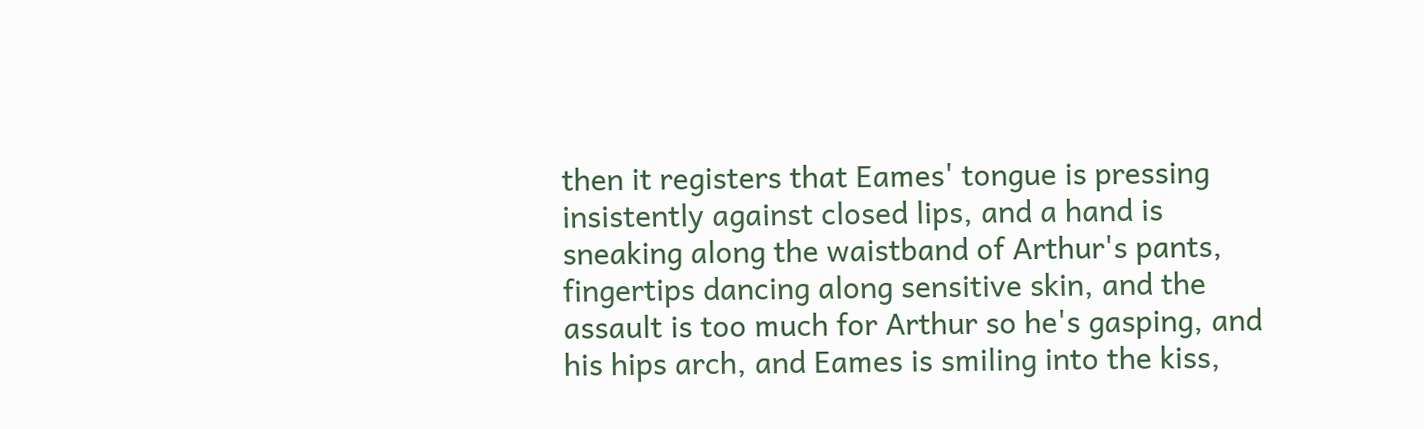then it registers that Eames' tongue is pressing insistently against closed lips, and a hand is sneaking along the waistband of Arthur's pants, fingertips dancing along sensitive skin, and the assault is too much for Arthur so he's gasping, and his hips arch, and Eames is smiling into the kiss,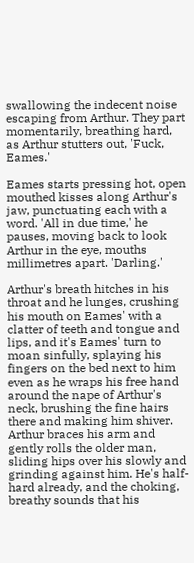swallowing the indecent noise escaping from Arthur. They part momentarily, breathing hard, as Arthur stutters out, 'Fuck, Eames.'

Eames starts pressing hot, open mouthed kisses along Arthur's jaw, punctuating each with a word. 'All in due time,' he pauses, moving back to look Arthur in the eye, mouths millimetres apart. 'Darling.'

Arthur's breath hitches in his throat and he lunges, crushing his mouth on Eames' with a clatter of teeth and tongue and lips, and it's Eames' turn to moan sinfully, splaying his fingers on the bed next to him even as he wraps his free hand around the nape of Arthur's neck, brushing the fine hairs there and making him shiver. Arthur braces his arm and gently rolls the older man, sliding hips over his slowly and grinding against him. He's half-hard already, and the choking, breathy sounds that his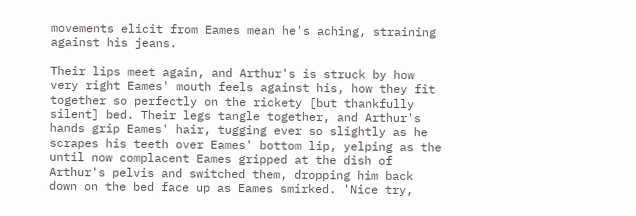movements elicit from Eames mean he's aching, straining against his jeans.

Their lips meet again, and Arthur's is struck by how very right Eames' mouth feels against his, how they fit together so perfectly on the rickety [but thankfully silent] bed. Their legs tangle together, and Arthur's hands grip Eames' hair, tugging ever so slightly as he scrapes his teeth over Eames' bottom lip, yelping as the until now complacent Eames gripped at the dish of Arthur's pelvis and switched them, dropping him back down on the bed face up as Eames smirked. 'Nice try,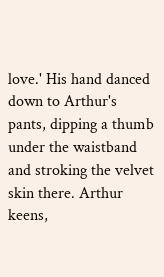love.' His hand danced down to Arthur's pants, dipping a thumb under the waistband and stroking the velvet skin there. Arthur keens,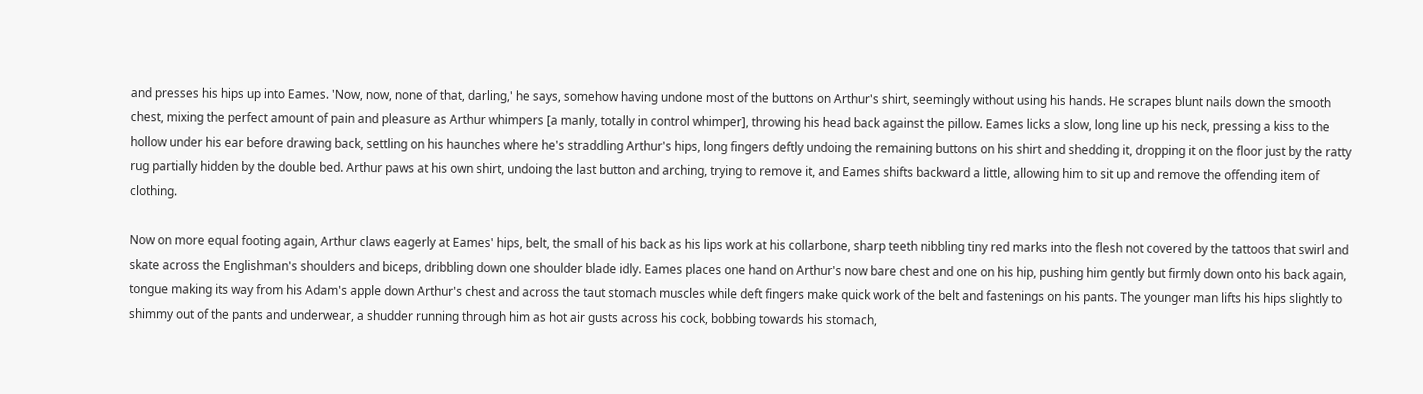and presses his hips up into Eames. 'Now, now, none of that, darling,' he says, somehow having undone most of the buttons on Arthur's shirt, seemingly without using his hands. He scrapes blunt nails down the smooth chest, mixing the perfect amount of pain and pleasure as Arthur whimpers [a manly, totally in control whimper], throwing his head back against the pillow. Eames licks a slow, long line up his neck, pressing a kiss to the hollow under his ear before drawing back, settling on his haunches where he's straddling Arthur's hips, long fingers deftly undoing the remaining buttons on his shirt and shedding it, dropping it on the floor just by the ratty rug partially hidden by the double bed. Arthur paws at his own shirt, undoing the last button and arching, trying to remove it, and Eames shifts backward a little, allowing him to sit up and remove the offending item of clothing.

Now on more equal footing again, Arthur claws eagerly at Eames' hips, belt, the small of his back as his lips work at his collarbone, sharp teeth nibbling tiny red marks into the flesh not covered by the tattoos that swirl and skate across the Englishman's shoulders and biceps, dribbling down one shoulder blade idly. Eames places one hand on Arthur's now bare chest and one on his hip, pushing him gently but firmly down onto his back again, tongue making its way from his Adam's apple down Arthur's chest and across the taut stomach muscles while deft fingers make quick work of the belt and fastenings on his pants. The younger man lifts his hips slightly to shimmy out of the pants and underwear, a shudder running through him as hot air gusts across his cock, bobbing towards his stomach,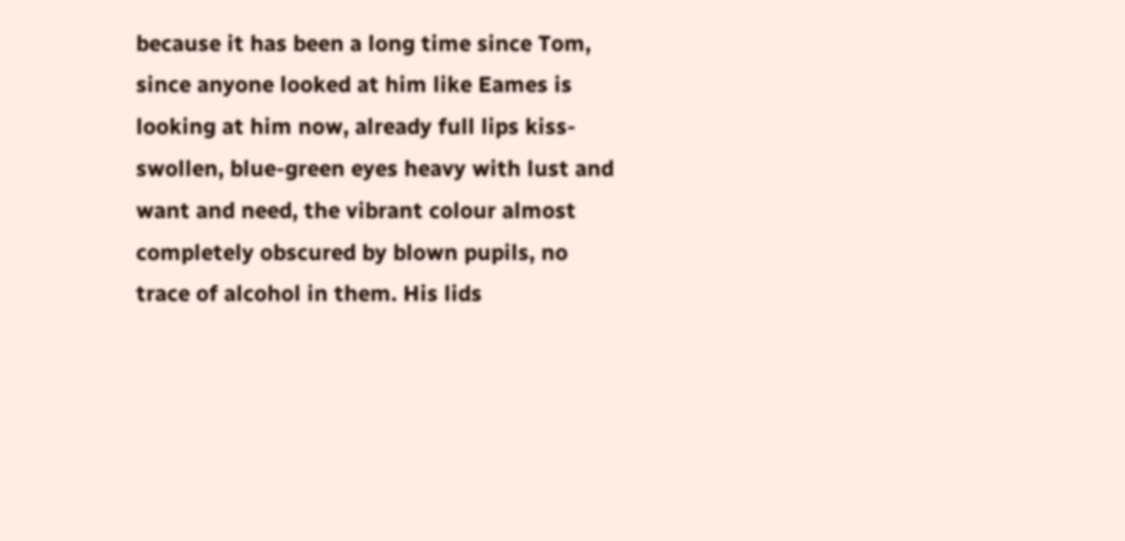because it has been a long time since Tom, since anyone looked at him like Eames is looking at him now, already full lips kiss-swollen, blue-green eyes heavy with lust and want and need, the vibrant colour almost completely obscured by blown pupils, no trace of alcohol in them. His lids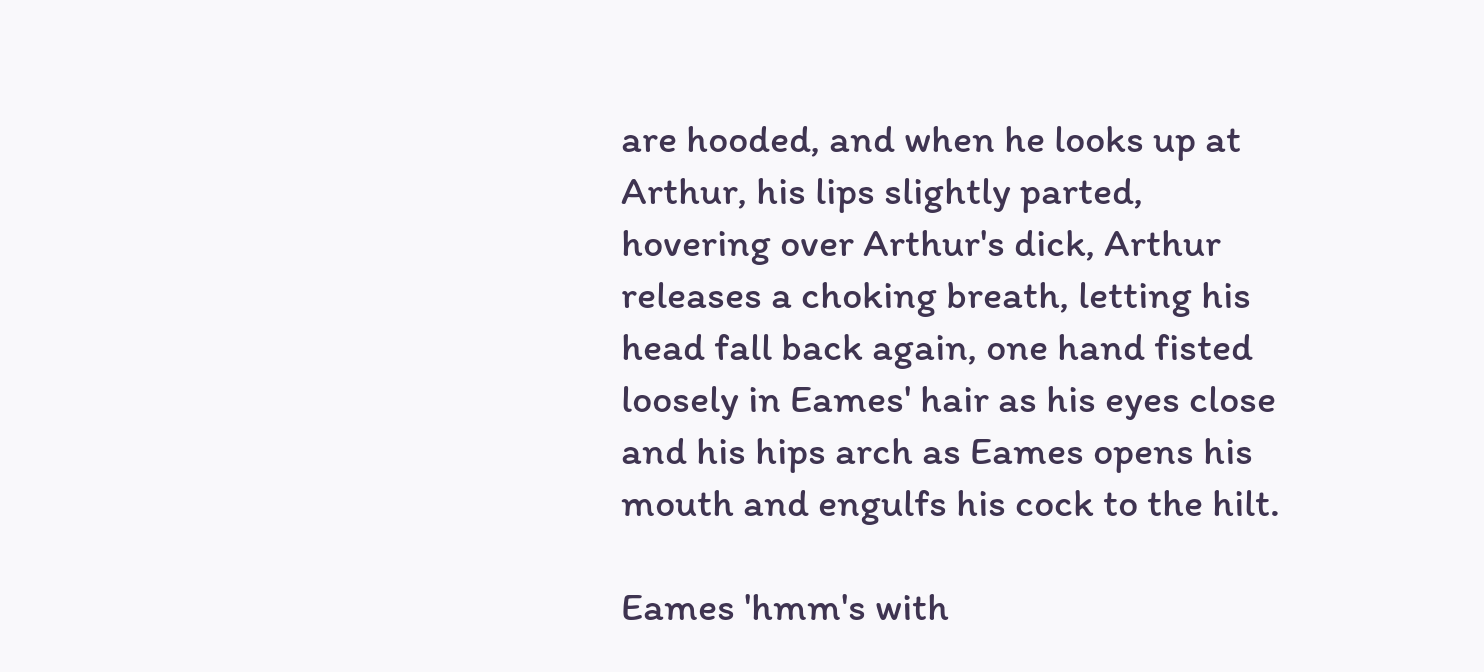are hooded, and when he looks up at Arthur, his lips slightly parted, hovering over Arthur's dick, Arthur releases a choking breath, letting his head fall back again, one hand fisted loosely in Eames' hair as his eyes close and his hips arch as Eames opens his mouth and engulfs his cock to the hilt.

Eames 'hmm's with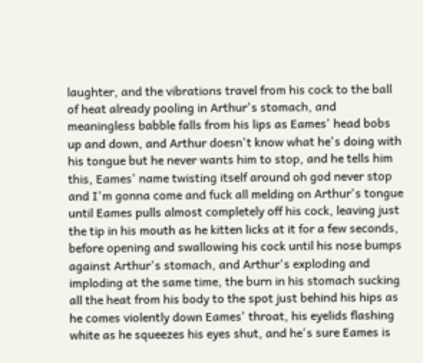laughter, and the vibrations travel from his cock to the ball of heat already pooling in Arthur's stomach, and meaningless babble falls from his lips as Eames' head bobs up and down, and Arthur doesn't know what he's doing with his tongue but he never wants him to stop, and he tells him this, Eames' name twisting itself around oh god never stop and I'm gonna come and fuck all melding on Arthur's tongue until Eames pulls almost completely off his cock, leaving just the tip in his mouth as he kitten licks at it for a few seconds, before opening and swallowing his cock until his nose bumps against Arthur's stomach, and Arthur's exploding and imploding at the same time, the burn in his stomach sucking all the heat from his body to the spot just behind his hips as he comes violently down Eames' throat, his eyelids flashing white as he squeezes his eyes shut, and he's sure Eames is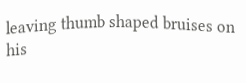leaving thumb shaped bruises on his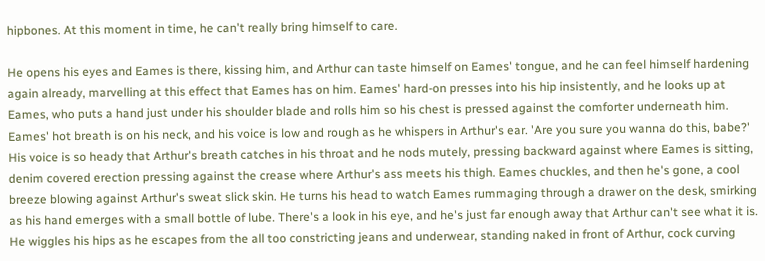hipbones. At this moment in time, he can't really bring himself to care.

He opens his eyes and Eames is there, kissing him, and Arthur can taste himself on Eames' tongue, and he can feel himself hardening again already, marvelling at this effect that Eames has on him. Eames' hard-on presses into his hip insistently, and he looks up at Eames, who puts a hand just under his shoulder blade and rolls him so his chest is pressed against the comforter underneath him. Eames' hot breath is on his neck, and his voice is low and rough as he whispers in Arthur's ear. 'Are you sure you wanna do this, babe?' His voice is so heady that Arthur's breath catches in his throat and he nods mutely, pressing backward against where Eames is sitting, denim covered erection pressing against the crease where Arthur's ass meets his thigh. Eames chuckles, and then he's gone, a cool breeze blowing against Arthur's sweat slick skin. He turns his head to watch Eames rummaging through a drawer on the desk, smirking as his hand emerges with a small bottle of lube. There's a look in his eye, and he's just far enough away that Arthur can't see what it is. He wiggles his hips as he escapes from the all too constricting jeans and underwear, standing naked in front of Arthur, cock curving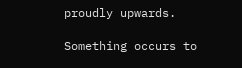proudly upwards.

Something occurs to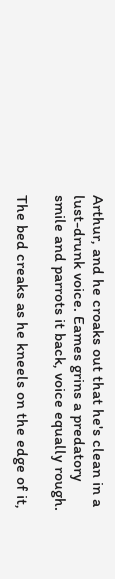Arthur, and he croaks out that he's clean in a lust-drunk voice. Eames grins a predatory smile and parrots it back, voice equally rough.

The bed creaks as he kneels on the edge of it,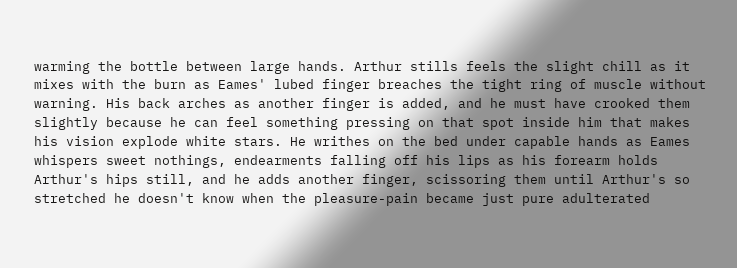warming the bottle between large hands. Arthur stills feels the slight chill as it mixes with the burn as Eames' lubed finger breaches the tight ring of muscle without warning. His back arches as another finger is added, and he must have crooked them slightly because he can feel something pressing on that spot inside him that makes his vision explode white stars. He writhes on the bed under capable hands as Eames whispers sweet nothings, endearments falling off his lips as his forearm holds Arthur's hips still, and he adds another finger, scissoring them until Arthur's so stretched he doesn't know when the pleasure-pain became just pure adulterated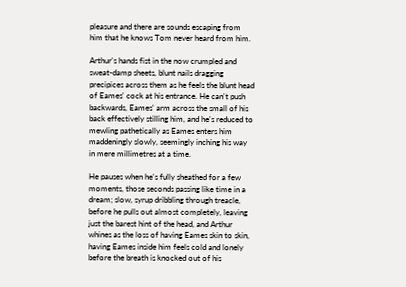pleasure and there are sounds escaping from him that he knows Tom never heard from him.

Arthur's hands fist in the now crumpled and sweat-damp sheets, blunt nails dragging precipices across them as he feels the blunt head of Eames' cock at his entrance. He can't push backwards, Eames' arm across the small of his back effectively stilling him, and he's reduced to mewling pathetically as Eames enters him maddeningly slowly, seemingly inching his way in mere millimetres at a time.

He pauses when he's fully sheathed for a few moments, those seconds passing like time in a dream; slow, syrup dribbling through treacle, before he pulls out almost completely, leaving just the barest hint of the head, and Arthur whines as the loss of having Eames skin to skin, having Eames inside him feels cold and lonely before the breath is knocked out of his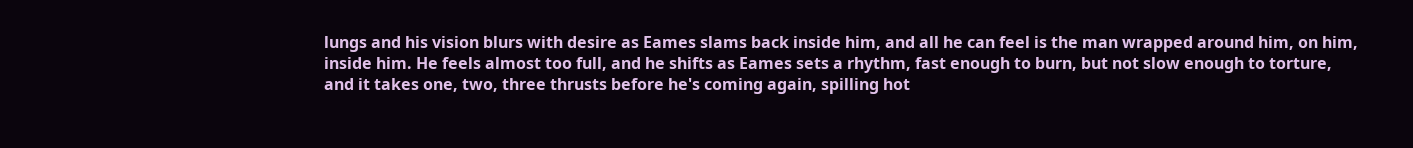lungs and his vision blurs with desire as Eames slams back inside him, and all he can feel is the man wrapped around him, on him, inside him. He feels almost too full, and he shifts as Eames sets a rhythm, fast enough to burn, but not slow enough to torture, and it takes one, two, three thrusts before he's coming again, spilling hot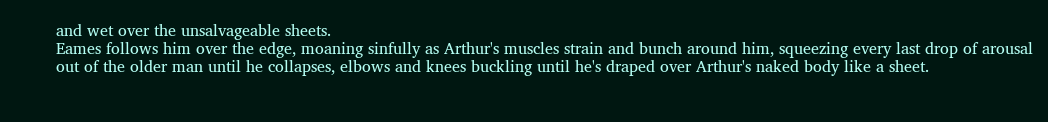and wet over the unsalvageable sheets.
Eames follows him over the edge, moaning sinfully as Arthur's muscles strain and bunch around him, squeezing every last drop of arousal out of the older man until he collapses, elbows and knees buckling until he's draped over Arthur's naked body like a sheet.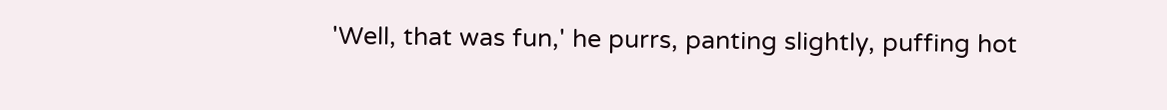'Well, that was fun,' he purrs, panting slightly, puffing hot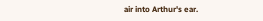air into Arthur's ear.